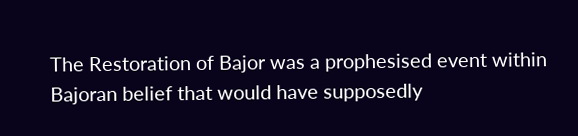The Restoration of Bajor was a prophesised event within Bajoran belief that would have supposedly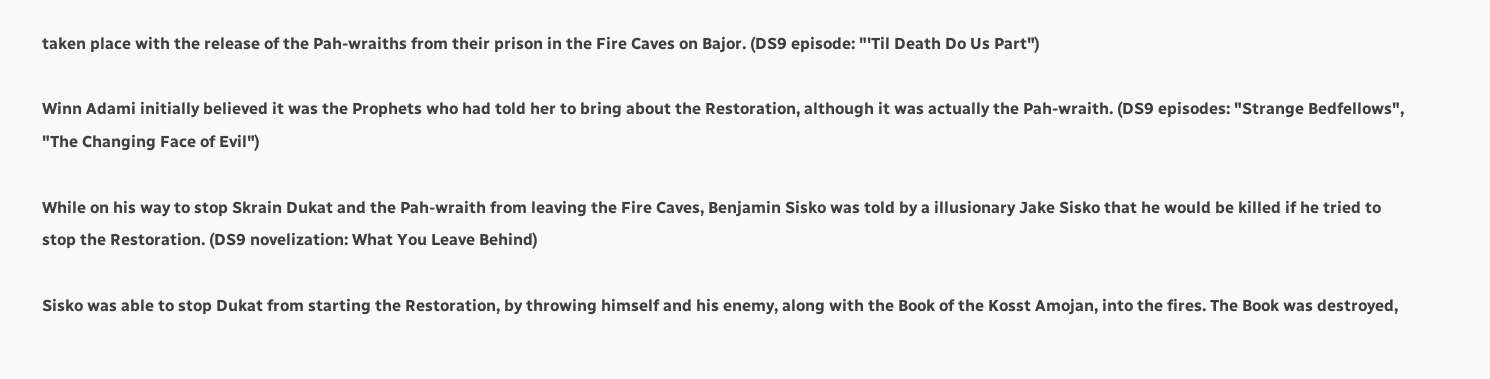taken place with the release of the Pah-wraiths from their prison in the Fire Caves on Bajor. (DS9 episode: "'Til Death Do Us Part")

Winn Adami initially believed it was the Prophets who had told her to bring about the Restoration, although it was actually the Pah-wraith. (DS9 episodes: "Strange Bedfellows", "The Changing Face of Evil")

While on his way to stop Skrain Dukat and the Pah-wraith from leaving the Fire Caves, Benjamin Sisko was told by a illusionary Jake Sisko that he would be killed if he tried to stop the Restoration. (DS9 novelization: What You Leave Behind)

Sisko was able to stop Dukat from starting the Restoration, by throwing himself and his enemy, along with the Book of the Kosst Amojan, into the fires. The Book was destroyed,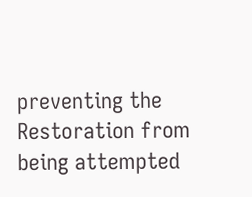preventing the Restoration from being attempted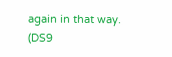again in that way. (DS9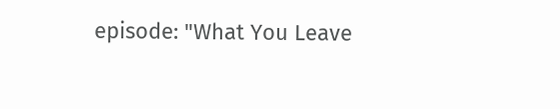episode: "What You Leave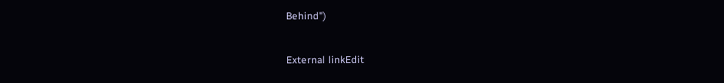Behind")

External linkEdit